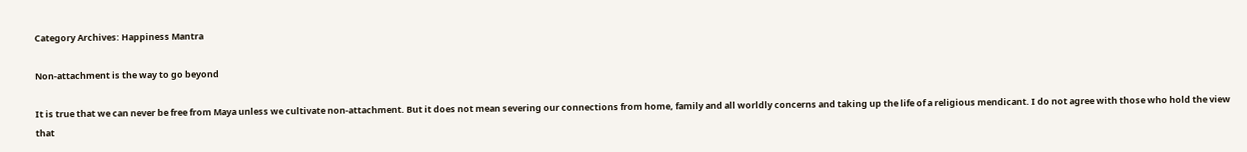Category Archives: Happiness Mantra

Non-attachment is the way to go beyond

It is true that we can never be free from Maya unless we cultivate non-attachment. But it does not mean severing our connections from home, family and all worldly concerns and taking up the life of a religious mendicant. I do not agree with those who hold the view that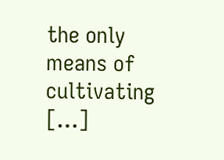the only means of cultivating […]